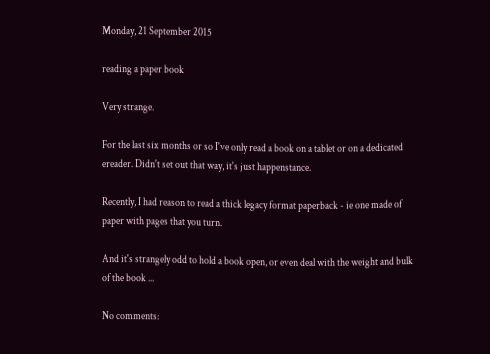Monday, 21 September 2015

reading a paper book

Very strange.

For the last six months or so I've only read a book on a tablet or on a dedicated ereader. Didn't set out that way, it's just happenstance.

Recently, I had reason to read a thick legacy format paperback - ie one made of paper with pages that you turn.

And it's strangely odd to hold a book open, or even deal with the weight and bulk of the book ...

No comments: